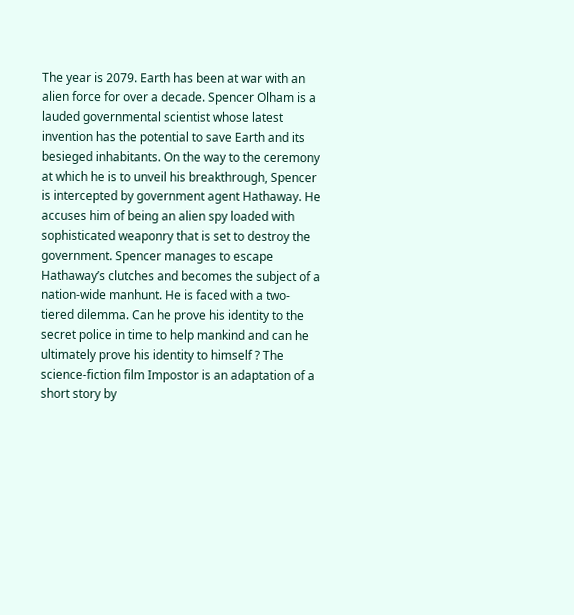The year is 2079. Earth has been at war with an alien force for over a decade. Spencer Olham is a lauded governmental scientist whose latest invention has the potential to save Earth and its besieged inhabitants. On the way to the ceremony at which he is to unveil his breakthrough, Spencer is intercepted by government agent Hathaway. He accuses him of being an alien spy loaded with sophisticated weaponry that is set to destroy the government. Spencer manages to escape Hathaway’s clutches and becomes the subject of a nation-wide manhunt. He is faced with a two-tiered dilemma. Can he prove his identity to the secret police in time to help mankind and can he ultimately prove his identity to himself ? The science-fiction film Impostor is an adaptation of a short story by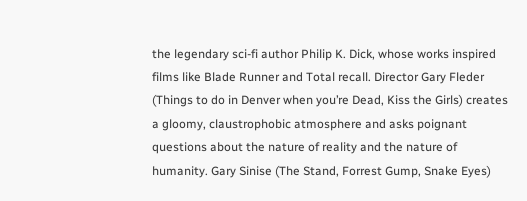the legendary sci-fi author Philip K. Dick, whose works inspired films like Blade Runner and Total recall. Director Gary Fleder (Things to do in Denver when you’re Dead, Kiss the Girls) creates a gloomy, claustrophobic atmosphere and asks poignant questions about the nature of reality and the nature of humanity. Gary Sinise (The Stand, Forrest Gump, Snake Eyes)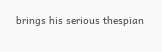brings his serious thespian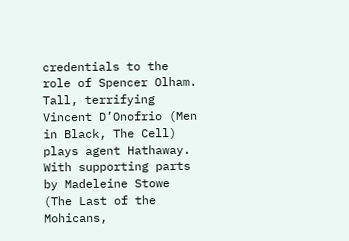credentials to the role of Spencer Olham. Tall, terrifying Vincent D’Onofrio (Men in Black, The Cell) plays agent Hathaway. With supporting parts by Madeleine Stowe (The Last of the Mohicans,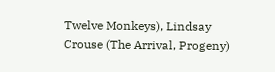Twelve Monkeys), Lindsay Crouse (The Arrival, Progeny)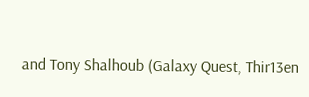and Tony Shalhoub (Galaxy Quest, Thir13en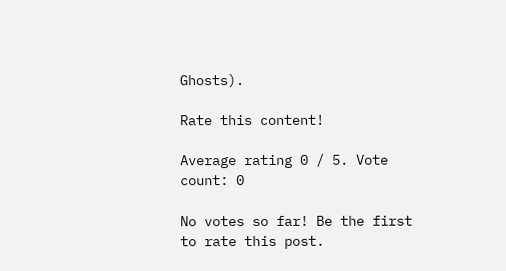Ghosts).

Rate this content!

Average rating 0 / 5. Vote count: 0

No votes so far! Be the first to rate this post.